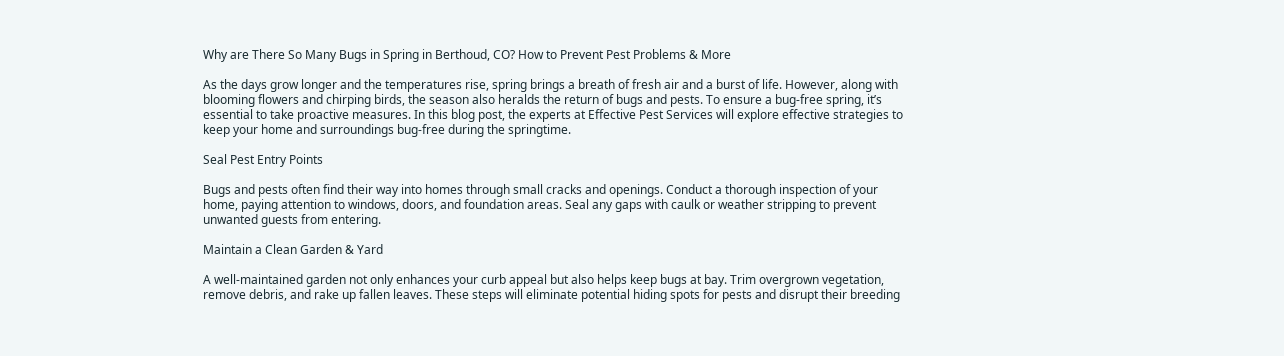Why are There So Many Bugs in Spring in Berthoud, CO? How to Prevent Pest Problems & More

As the days grow longer and the temperatures rise, spring brings a breath of fresh air and a burst of life. However, along with blooming flowers and chirping birds, the season also heralds the return of bugs and pests. To ensure a bug-free spring, it’s essential to take proactive measures. In this blog post, the experts at Effective Pest Services will explore effective strategies to keep your home and surroundings bug-free during the springtime.

Seal Pest Entry Points

Bugs and pests often find their way into homes through small cracks and openings. Conduct a thorough inspection of your home, paying attention to windows, doors, and foundation areas. Seal any gaps with caulk or weather stripping to prevent unwanted guests from entering.

Maintain a Clean Garden & Yard

A well-maintained garden not only enhances your curb appeal but also helps keep bugs at bay. Trim overgrown vegetation, remove debris, and rake up fallen leaves. These steps will eliminate potential hiding spots for pests and disrupt their breeding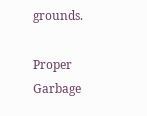grounds.

Proper Garbage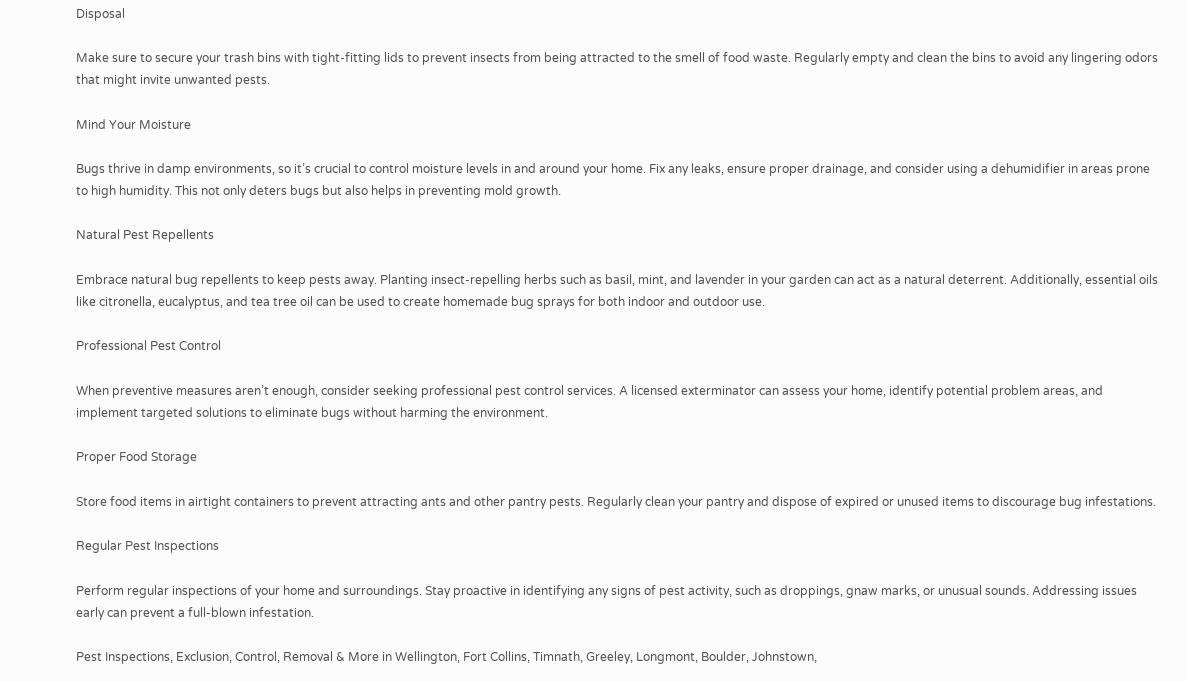Disposal

Make sure to secure your trash bins with tight-fitting lids to prevent insects from being attracted to the smell of food waste. Regularly empty and clean the bins to avoid any lingering odors that might invite unwanted pests.

Mind Your Moisture

Bugs thrive in damp environments, so it’s crucial to control moisture levels in and around your home. Fix any leaks, ensure proper drainage, and consider using a dehumidifier in areas prone to high humidity. This not only deters bugs but also helps in preventing mold growth.

Natural Pest Repellents

Embrace natural bug repellents to keep pests away. Planting insect-repelling herbs such as basil, mint, and lavender in your garden can act as a natural deterrent. Additionally, essential oils like citronella, eucalyptus, and tea tree oil can be used to create homemade bug sprays for both indoor and outdoor use.

Professional Pest Control

When preventive measures aren’t enough, consider seeking professional pest control services. A licensed exterminator can assess your home, identify potential problem areas, and implement targeted solutions to eliminate bugs without harming the environment.

Proper Food Storage

Store food items in airtight containers to prevent attracting ants and other pantry pests. Regularly clean your pantry and dispose of expired or unused items to discourage bug infestations.

Regular Pest Inspections

Perform regular inspections of your home and surroundings. Stay proactive in identifying any signs of pest activity, such as droppings, gnaw marks, or unusual sounds. Addressing issues early can prevent a full-blown infestation.

Pest Inspections, Exclusion, Control, Removal & More in Wellington, Fort Collins, Timnath, Greeley, Longmont, Boulder, Johnstown,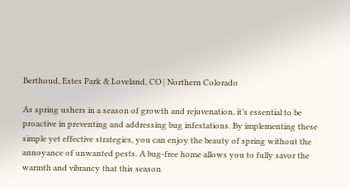Berthoud, Estes Park & Loveland, CO | Northern Colorado

As spring ushers in a season of growth and rejuvenation, it’s essential to be proactive in preventing and addressing bug infestations. By implementing these simple yet effective strategies, you can enjoy the beauty of spring without the annoyance of unwanted pests. A bug-free home allows you to fully savor the warmth and vibrancy that this season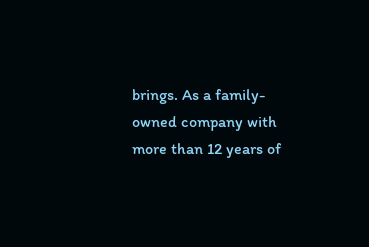brings. As a family-owned company with more than 12 years of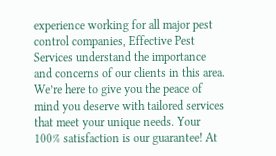experience working for all major pest control companies, Effective Pest Services understand the importance and concerns of our clients in this area. We’re here to give you the peace of mind you deserve with tailored services that meet your unique needs. Your 100% satisfaction is our guarantee! At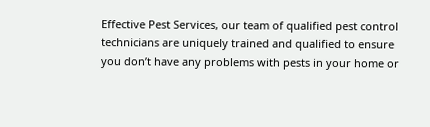Effective Pest Services, our team of qualified pest control technicians are uniquely trained and qualified to ensure you don’t have any problems with pests in your home or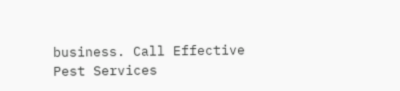business. Call Effective Pest Services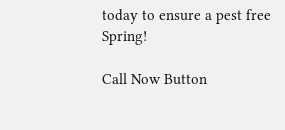today to ensure a pest free Spring!

Call Now Button